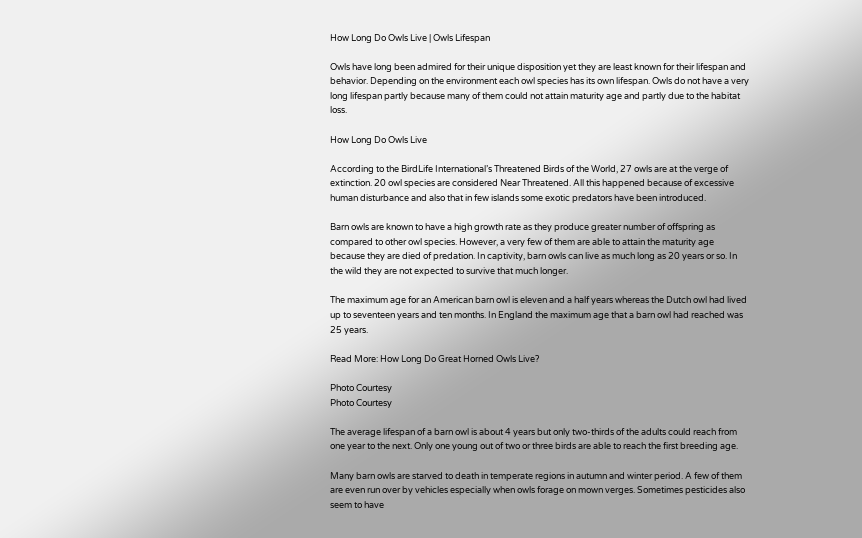How Long Do Owls Live | Owls Lifespan

Owls have long been admired for their unique disposition yet they are least known for their lifespan and behavior. Depending on the environment each owl species has its own lifespan. Owls do not have a very long lifespan partly because many of them could not attain maturity age and partly due to the habitat loss.

How Long Do Owls Live

According to the BirdLife International’s Threatened Birds of the World, 27 owls are at the verge of extinction. 20 owl species are considered Near Threatened. All this happened because of excessive human disturbance and also that in few islands some exotic predators have been introduced.

Barn owls are known to have a high growth rate as they produce greater number of offspring as compared to other owl species. However, a very few of them are able to attain the maturity age because they are died of predation. In captivity, barn owls can live as much long as 20 years or so. In the wild they are not expected to survive that much longer.

The maximum age for an American barn owl is eleven and a half years whereas the Dutch owl had lived up to seventeen years and ten months. In England the maximum age that a barn owl had reached was 25 years.

Read More: How Long Do Great Horned Owls Live?

Photo Courtesy
Photo Courtesy

The average lifespan of a barn owl is about 4 years but only two-thirds of the adults could reach from one year to the next. Only one young out of two or three birds are able to reach the first breeding age.

Many barn owls are starved to death in temperate regions in autumn and winter period. A few of them are even run over by vehicles especially when owls forage on mown verges. Sometimes pesticides also seem to have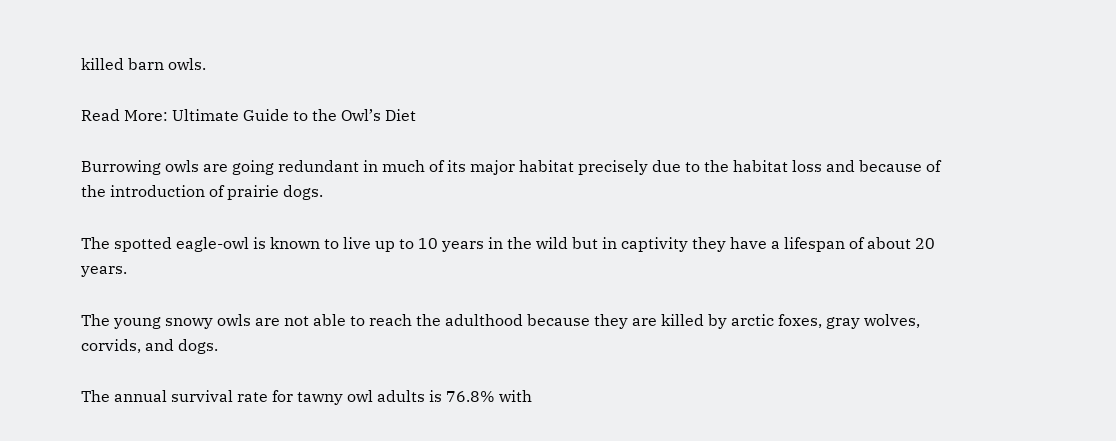killed barn owls.

Read More: Ultimate Guide to the Owl’s Diet

Burrowing owls are going redundant in much of its major habitat precisely due to the habitat loss and because of the introduction of prairie dogs.

The spotted eagle-owl is known to live up to 10 years in the wild but in captivity they have a lifespan of about 20 years.

The young snowy owls are not able to reach the adulthood because they are killed by arctic foxes, gray wolves, corvids, and dogs.

The annual survival rate for tawny owl adults is 76.8% with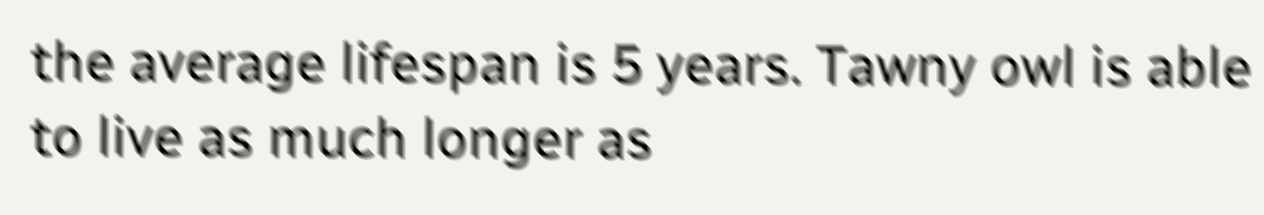the average lifespan is 5 years. Tawny owl is able to live as much longer as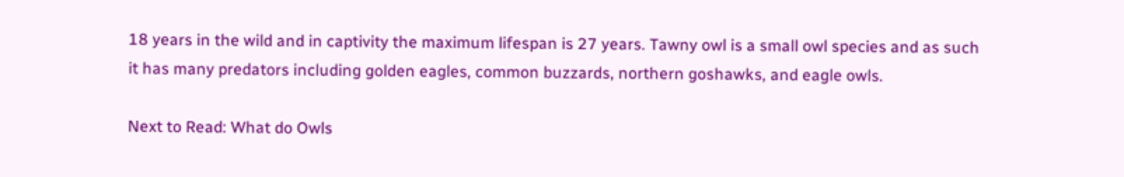18 years in the wild and in captivity the maximum lifespan is 27 years. Tawny owl is a small owl species and as such it has many predators including golden eagles, common buzzards, northern goshawks, and eagle owls.

Next to Read: What do Owls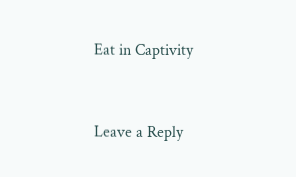Eat in Captivity


Leave a Reply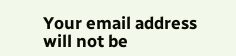Your email address will not be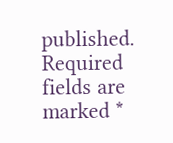published. Required fields are marked *